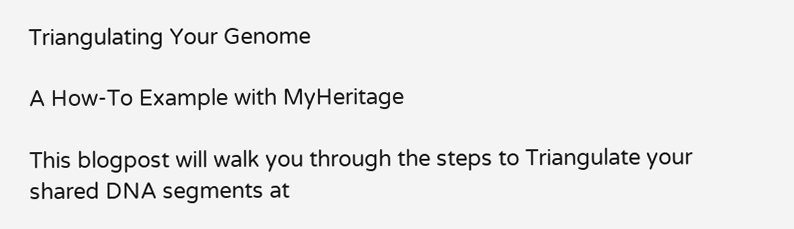Triangulating Your Genome

A How-To Example with MyHeritage

This blogpost will walk you through the steps to Triangulate your shared DNA segments at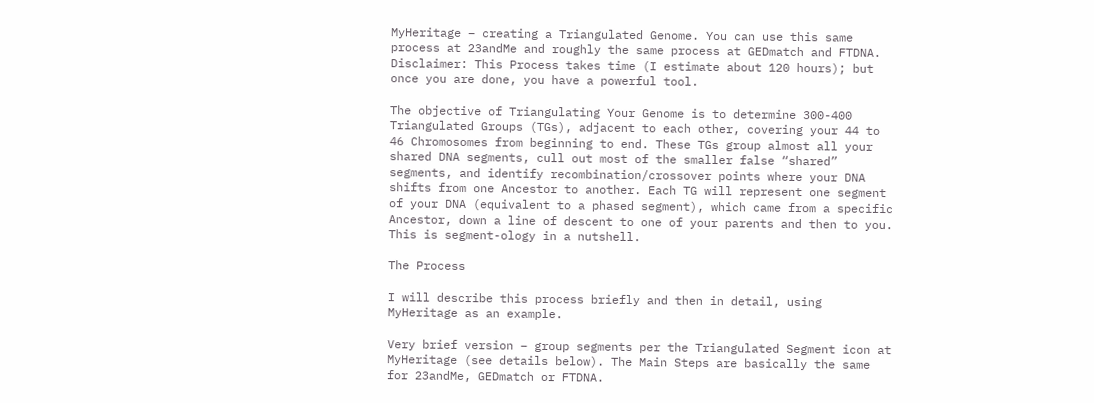MyHeritage – creating a Triangulated Genome. You can use this same process at 23andMe and roughly the same process at GEDmatch and FTDNA. Disclaimer: This Process takes time (I estimate about 120 hours); but once you are done, you have a powerful tool.

The objective of Triangulating Your Genome is to determine 300-400 Triangulated Groups (TGs), adjacent to each other, covering your 44 to 46 Chromosomes from beginning to end. These TGs group almost all your shared DNA segments, cull out most of the smaller false “shared” segments, and identify recombination/crossover points where your DNA shifts from one Ancestor to another. Each TG will represent one segment of your DNA (equivalent to a phased segment), which came from a specific Ancestor, down a line of descent to one of your parents and then to you. This is segment-ology in a nutshell.

The Process

I will describe this process briefly and then in detail, using MyHeritage as an example.

Very brief version – group segments per the Triangulated Segment icon at MyHeritage (see details below). The Main Steps are basically the same for 23andMe, GEDmatch or FTDNA.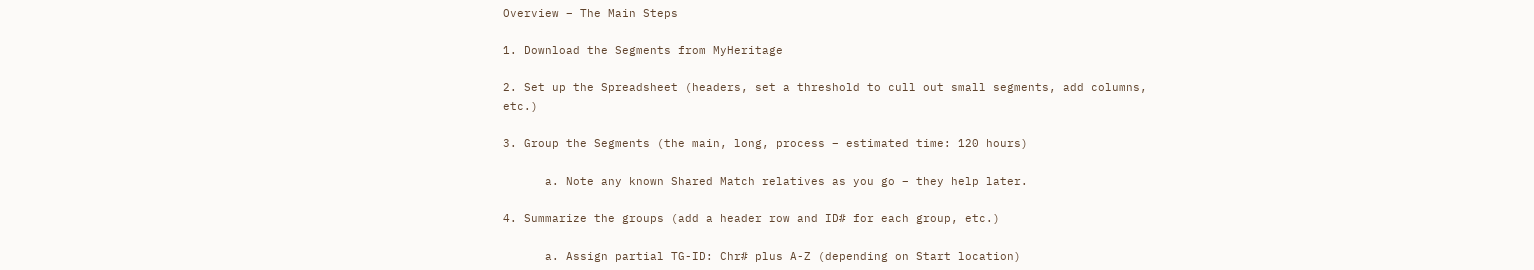Overview – The Main Steps

1. Download the Segments from MyHeritage

2. Set up the Spreadsheet (headers, set a threshold to cull out small segments, add columns, etc.)

3. Group the Segments (the main, long, process – estimated time: 120 hours)

      a. Note any known Shared Match relatives as you go – they help later.

4. Summarize the groups (add a header row and ID# for each group, etc.)

      a. Assign partial TG-ID: Chr# plus A-Z (depending on Start location)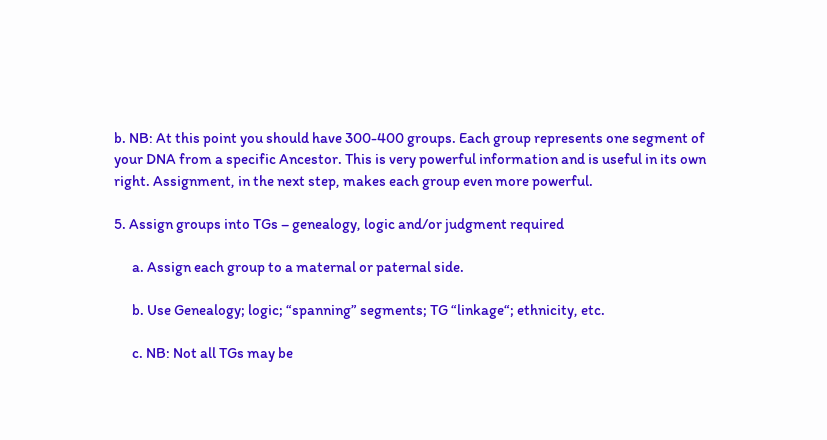b. NB: At this point you should have 300-400 groups. Each group represents one segment of your DNA from a specific Ancestor. This is very powerful information and is useful in its own right. Assignment, in the next step, makes each group even more powerful.

5. Assign groups into TGs – genealogy, logic and/or judgment required

      a. Assign each group to a maternal or paternal side.

      b. Use Genealogy; logic; “spanning” segments; TG “linkage“; ethnicity, etc.

      c. NB: Not all TGs may be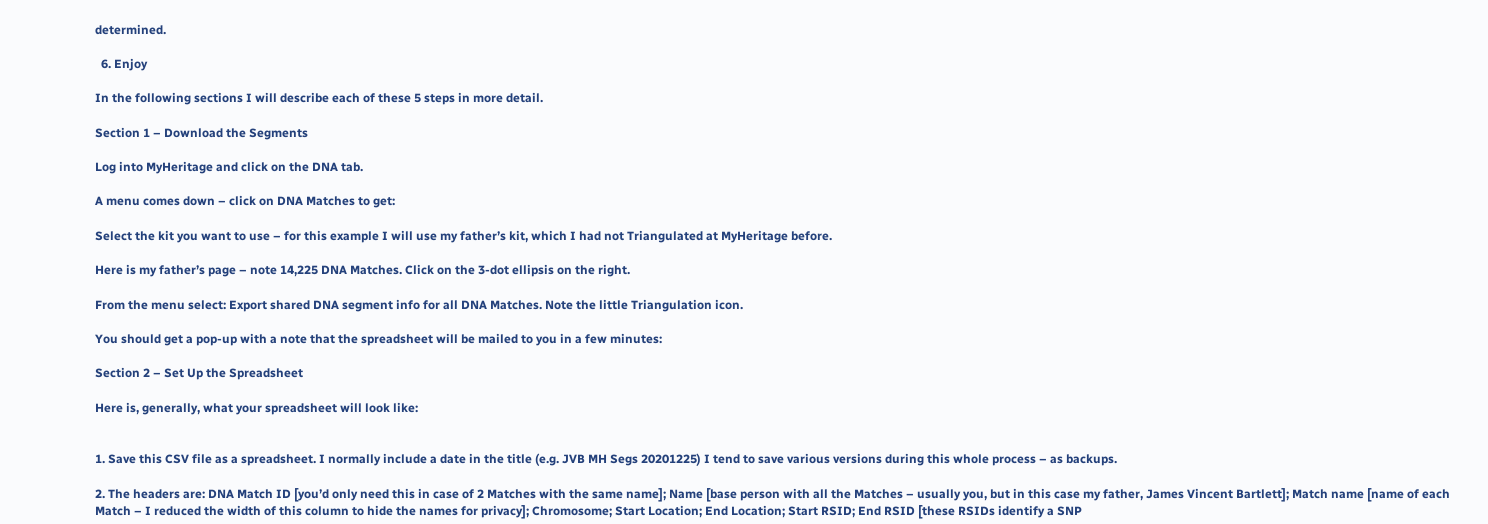determined.

  6. Enjoy

In the following sections I will describe each of these 5 steps in more detail.

Section 1 – Download the Segments

Log into MyHeritage and click on the DNA tab.

A menu comes down – click on DNA Matches to get:

Select the kit you want to use – for this example I will use my father’s kit, which I had not Triangulated at MyHeritage before.

Here is my father’s page – note 14,225 DNA Matches. Click on the 3-dot ellipsis on the right.

From the menu select: Export shared DNA segment info for all DNA Matches. Note the little Triangulation icon.

You should get a pop-up with a note that the spreadsheet will be mailed to you in a few minutes:

Section 2 – Set Up the Spreadsheet

Here is, generally, what your spreadsheet will look like:


1. Save this CSV file as a spreadsheet. I normally include a date in the title (e.g. JVB MH Segs 20201225) I tend to save various versions during this whole process – as backups.

2. The headers are: DNA Match ID [you’d only need this in case of 2 Matches with the same name]; Name [base person with all the Matches – usually you, but in this case my father, James Vincent Bartlett]; Match name [name of each Match – I reduced the width of this column to hide the names for privacy]; Chromosome; Start Location; End Location; Start RSID; End RSID [these RSIDs identify a SNP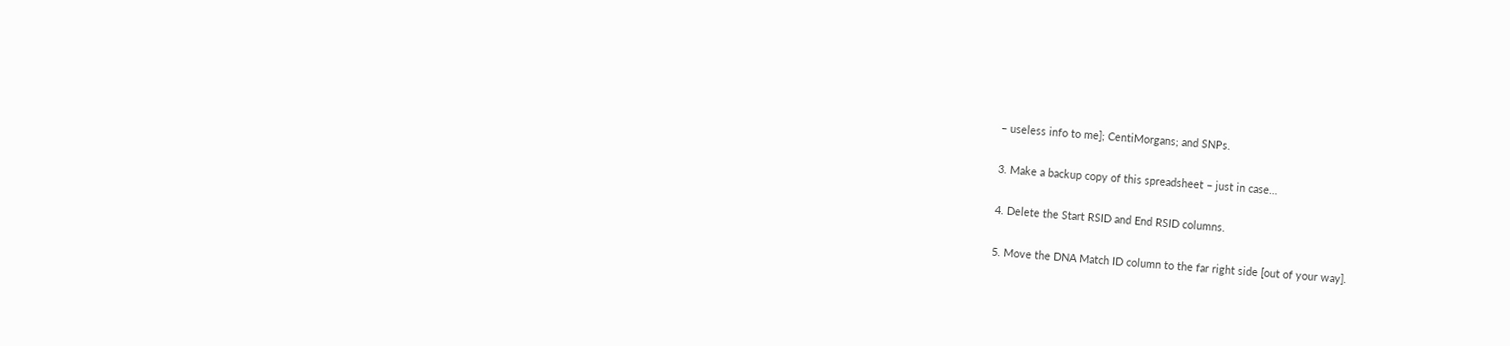– useless info to me]; CentiMorgans; and SNPs.

3. Make a backup copy of this spreadsheet – just in case…

4. Delete the Start RSID and End RSID columns.

5. Move the DNA Match ID column to the far right side [out of your way].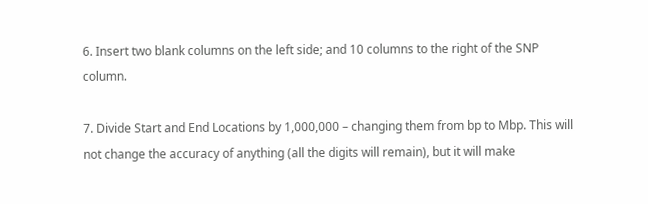6. Insert two blank columns on the left side; and 10 columns to the right of the SNP column.

7. Divide Start and End Locations by 1,000,000 – changing them from bp to Mbp. This will not change the accuracy of anything (all the digits will remain), but it will make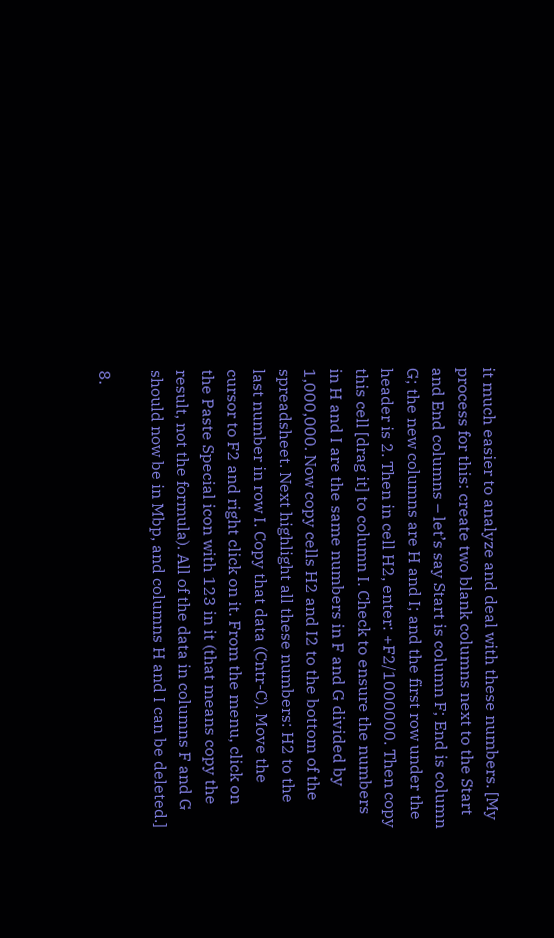it much easier to analyze and deal with these numbers. [My process for this: create two blank columns next to the Start and End columns – let’s say Start is column F; End is column G; the new columns are H and I; and the first row under the header is 2. Then in cell H2, enter: +F2/1000000. Then copy this cell [drag it] to column I. Check to ensure the numbers in H and I are the same numbers in F and G divided by 1,000,000. Now copy cells H2 and I2 to the bottom of the spreadsheet. Next highlight all these numbers: H2 to the last number in row I. Copy that data (Cntr-C). Move the cursor to F2 and right click on it. From the menu, click on the Paste Special icon with 123 in it (that means copy the result, not the formula). All of the data in columns F and G should now be in Mbp, and columns H and I can be deleted.]

8.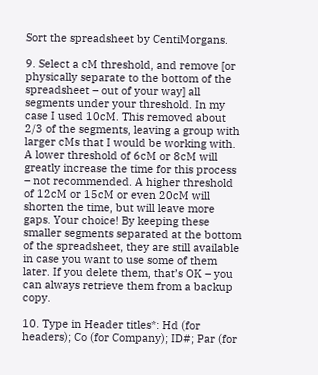Sort the spreadsheet by CentiMorgans.

9. Select a cM threshold, and remove [or physically separate to the bottom of the spreadsheet – out of your way] all segments under your threshold. In my case I used 10cM. This removed about 2/3 of the segments, leaving a group with larger cMs that I would be working with. A lower threshold of 6cM or 8cM will greatly increase the time for this process – not recommended. A higher threshold of 12cM or 15cM or even 20cM will shorten the time, but will leave more gaps. Your choice! By keeping these smaller segments separated at the bottom of the spreadsheet, they are still available in case you want to use some of them later. If you delete them, that’s OK – you can always retrieve them from a backup copy.

10. Type in Header titles*: Hd (for headers); Co (for Company); ID#; Par (for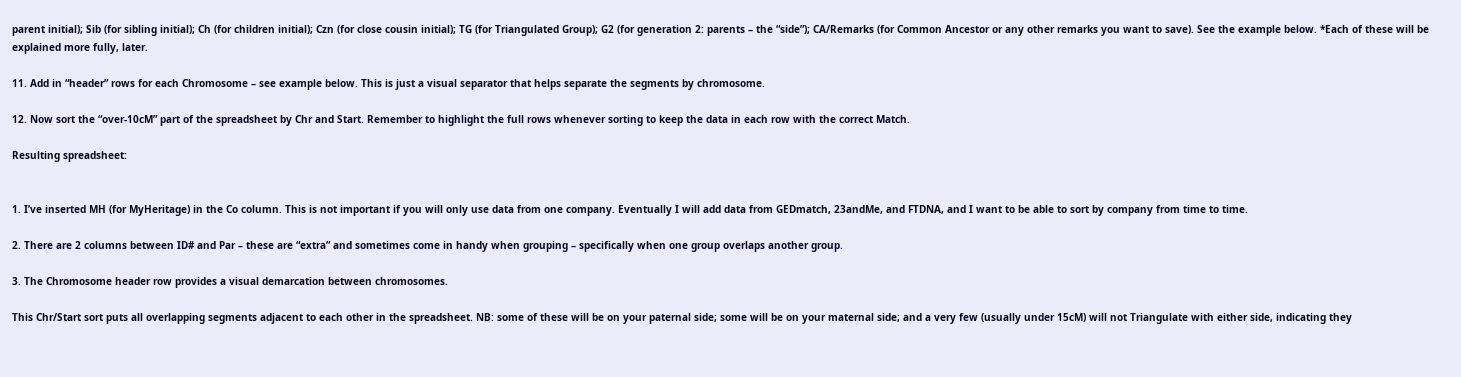parent initial); Sib (for sibling initial); Ch (for children initial); Czn (for close cousin initial); TG (for Triangulated Group); G2 (for generation 2: parents – the “side”); CA/Remarks (for Common Ancestor or any other remarks you want to save). See the example below. *Each of these will be explained more fully, later.

11. Add in “header” rows for each Chromosome – see example below. This is just a visual separator that helps separate the segments by chromosome.

12. Now sort the “over-10cM” part of the spreadsheet by Chr and Start. Remember to highlight the full rows whenever sorting to keep the data in each row with the correct Match.

Resulting spreadsheet:


1. I’ve inserted MH (for MyHeritage) in the Co column. This is not important if you will only use data from one company. Eventually I will add data from GEDmatch, 23andMe, and FTDNA, and I want to be able to sort by company from time to time.

2. There are 2 columns between ID# and Par – these are “extra” and sometimes come in handy when grouping – specifically when one group overlaps another group.

3. The Chromosome header row provides a visual demarcation between chromosomes.

This Chr/Start sort puts all overlapping segments adjacent to each other in the spreadsheet. NB: some of these will be on your paternal side; some will be on your maternal side; and a very few (usually under 15cM) will not Triangulate with either side, indicating they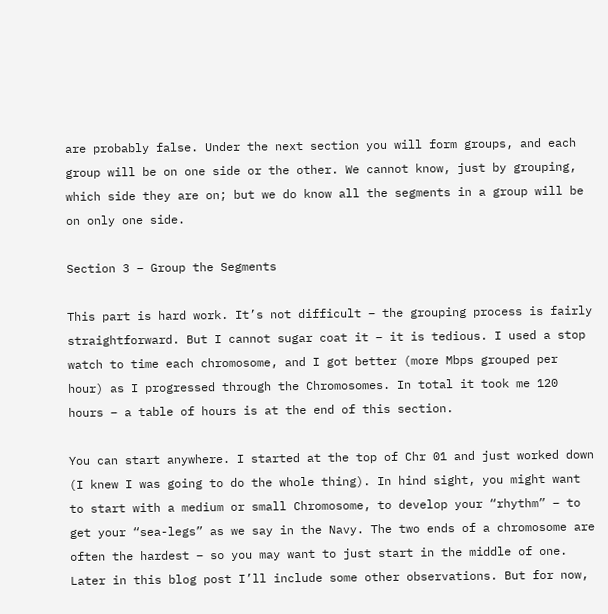are probably false. Under the next section you will form groups, and each group will be on one side or the other. We cannot know, just by grouping, which side they are on; but we do know all the segments in a group will be on only one side.

Section 3 – Group the Segments

This part is hard work. It’s not difficult – the grouping process is fairly straightforward. But I cannot sugar coat it – it is tedious. I used a stop watch to time each chromosome, and I got better (more Mbps grouped per hour) as I progressed through the Chromosomes. In total it took me 120 hours – a table of hours is at the end of this section.

You can start anywhere. I started at the top of Chr 01 and just worked down (I knew I was going to do the whole thing). In hind sight, you might want to start with a medium or small Chromosome, to develop your “rhythm” – to get your “sea-legs” as we say in the Navy. The two ends of a chromosome are often the hardest – so you may want to just start in the middle of one. Later in this blog post I’ll include some other observations. But for now,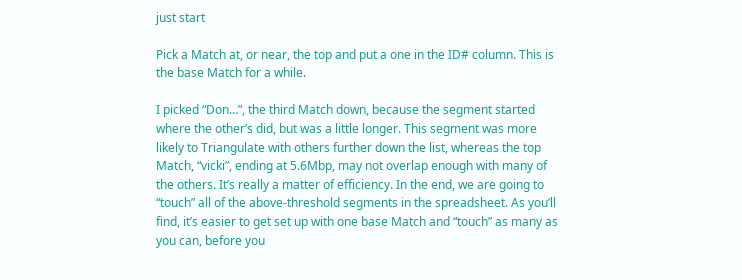just start

Pick a Match at, or near, the top and put a one in the ID# column. This is the base Match for a while.

I picked “Don…”, the third Match down, because the segment started where the other’s did, but was a little longer. This segment was more likely to Triangulate with others further down the list, whereas the top Match, “vicki”, ending at 5.6Mbp, may not overlap enough with many of the others. It’s really a matter of efficiency. In the end, we are going to “touch” all of the above-threshold segments in the spreadsheet. As you’ll find, it’s easier to get set up with one base Match and “touch” as many as you can, before you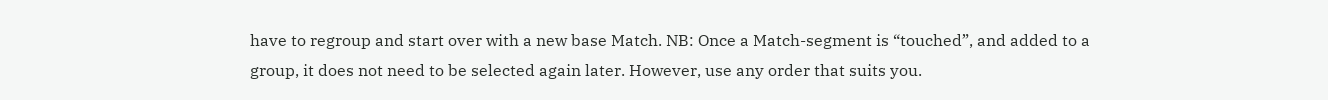have to regroup and start over with a new base Match. NB: Once a Match-segment is “touched”, and added to a group, it does not need to be selected again later. However, use any order that suits you.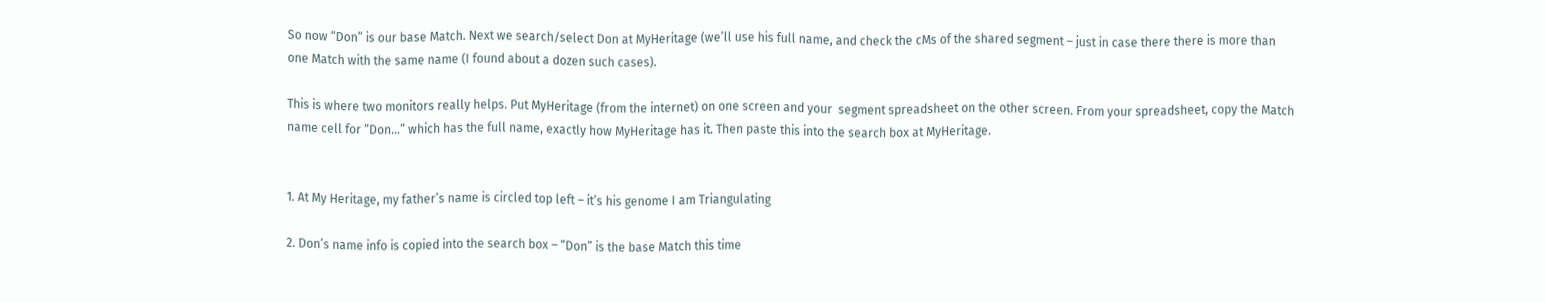So now “Don” is our base Match. Next we search/select Don at MyHeritage (we’ll use his full name, and check the cMs of the shared segment – just in case there there is more than one Match with the same name (I found about a dozen such cases).

This is where two monitors really helps. Put MyHeritage (from the internet) on one screen and your  segment spreadsheet on the other screen. From your spreadsheet, copy the Match name cell for “Don…” which has the full name, exactly how MyHeritage has it. Then paste this into the search box at MyHeritage.


1. At My Heritage, my father’s name is circled top left – it’s his genome I am Triangulating

2. Don’s name info is copied into the search box – “Don” is the base Match this time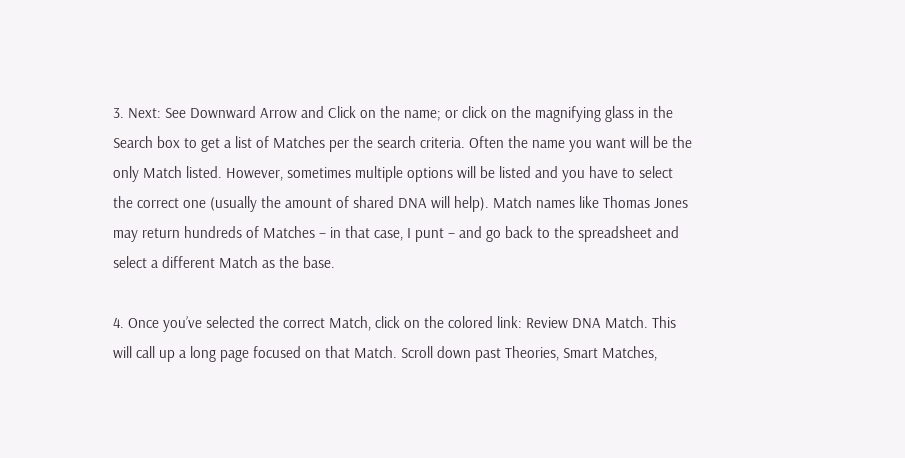3. Next: See Downward Arrow and Click on the name; or click on the magnifying glass in the Search box to get a list of Matches per the search criteria. Often the name you want will be the only Match listed. However, sometimes multiple options will be listed and you have to select the correct one (usually the amount of shared DNA will help). Match names like Thomas Jones may return hundreds of Matches – in that case, I punt – and go back to the spreadsheet and select a different Match as the base.

4. Once you’ve selected the correct Match, click on the colored link: Review DNA Match. This will call up a long page focused on that Match. Scroll down past Theories, Smart Matches,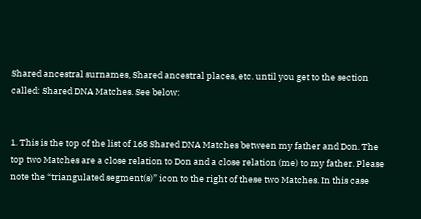Shared ancestral surnames, Shared ancestral places, etc. until you get to the section called: Shared DNA Matches. See below:


1. This is the top of the list of 168 Shared DNA Matches between my father and Don. The top two Matches are a close relation to Don and a close relation (me) to my father. Please note the “triangulated segment(s)” icon to the right of these two Matches. In this case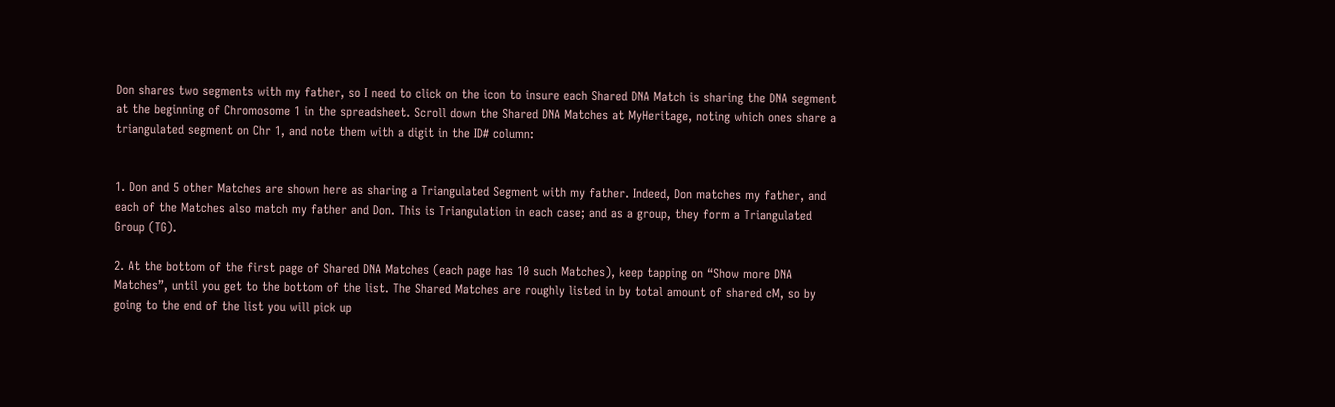Don shares two segments with my father, so I need to click on the icon to insure each Shared DNA Match is sharing the DNA segment at the beginning of Chromosome 1 in the spreadsheet. Scroll down the Shared DNA Matches at MyHeritage, noting which ones share a triangulated segment on Chr 1, and note them with a digit in the ID# column:


1. Don and 5 other Matches are shown here as sharing a Triangulated Segment with my father. Indeed, Don matches my father, and each of the Matches also match my father and Don. This is Triangulation in each case; and as a group, they form a Triangulated Group (TG).

2. At the bottom of the first page of Shared DNA Matches (each page has 10 such Matches), keep tapping on “Show more DNA Matches”, until you get to the bottom of the list. The Shared Matches are roughly listed in by total amount of shared cM, so by going to the end of the list you will pick up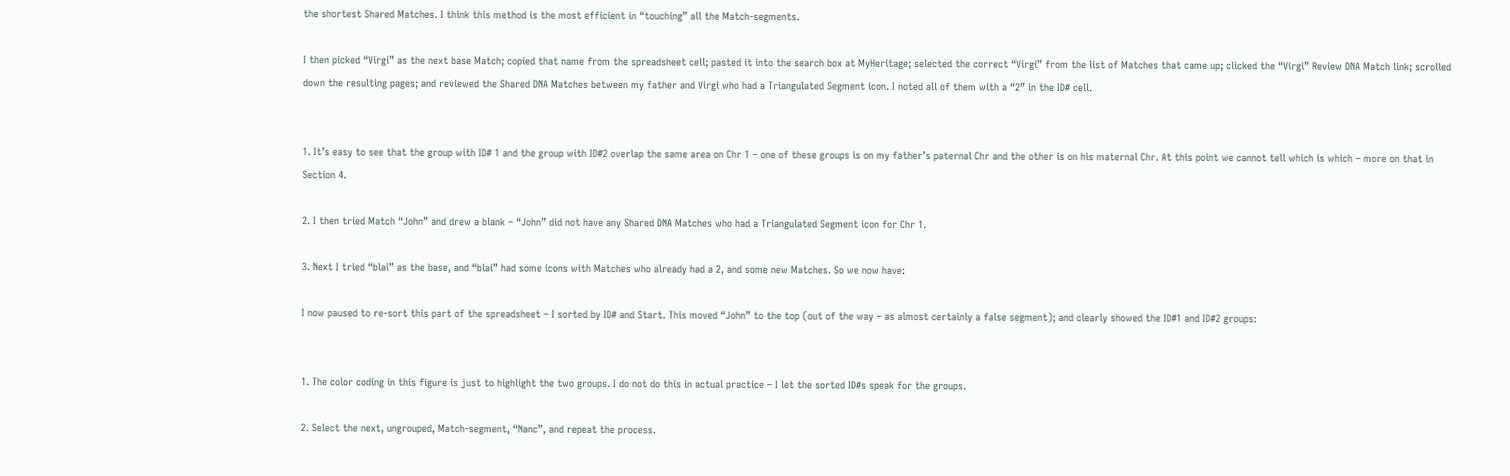the shortest Shared Matches. I think this method is the most efficient in “touching” all the Match-segments.

I then picked “Virgi” as the next base Match; copied that name from the spreadsheet cell; pasted it into the search box at MyHeritage; selected the correct “Virgi” from the list of Matches that came up; clicked the “Virgi” Review DNA Match link; scrolled down the resulting pages; and reviewed the Shared DNA Matches between my father and Virgi who had a Triangulated Segment icon. I noted all of them with a “2” in the ID# cell.


1. It’s easy to see that the group with ID# 1 and the group with ID#2 overlap the same area on Chr 1 – one of these groups is on my father’s paternal Chr and the other is on his maternal Chr. At this point we cannot tell which is which – more on that in Section 4.

2. I then tried Match “John” and drew a blank – “John” did not have any Shared DNA Matches who had a Triangulated Segment icon for Chr 1.

3. Next I tried “blai” as the base, and “blai” had some icons with Matches who already had a 2, and some new Matches. So we now have:

I now paused to re-sort this part of the spreadsheet – I sorted by ID# and Start. This moved “John” to the top (out of the way – as almost certainly a false segment); and clearly showed the ID#1 and ID#2 groups:


1. The color coding in this figure is just to highlight the two groups. I do not do this in actual practice – I let the sorted ID#s speak for the groups.

2. Select the next, ungrouped, Match-segment, “Nanc”, and repeat the process.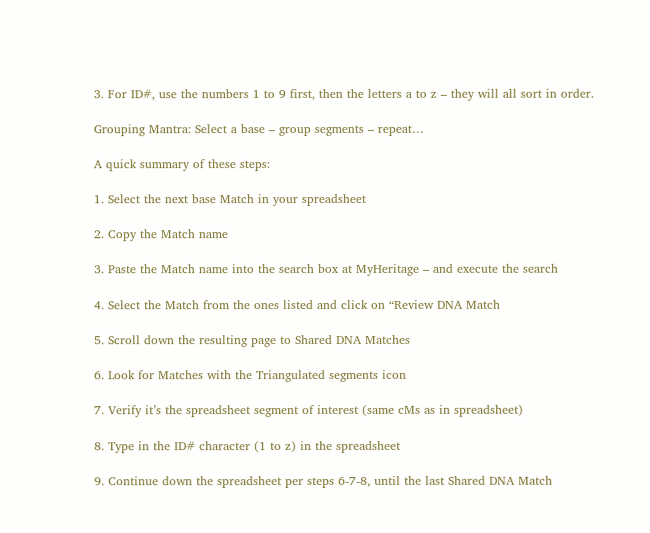3. For ID#, use the numbers 1 to 9 first, then the letters a to z – they will all sort in order.

Grouping Mantra: Select a base – group segments – repeat…

A quick summary of these steps:

1. Select the next base Match in your spreadsheet

2. Copy the Match name

3. Paste the Match name into the search box at MyHeritage – and execute the search

4. Select the Match from the ones listed and click on “Review DNA Match

5. Scroll down the resulting page to Shared DNA Matches

6. Look for Matches with the Triangulated segments icon

7. Verify it’s the spreadsheet segment of interest (same cMs as in spreadsheet)

8. Type in the ID# character (1 to z) in the spreadsheet

9. Continue down the spreadsheet per steps 6-7-8, until the last Shared DNA Match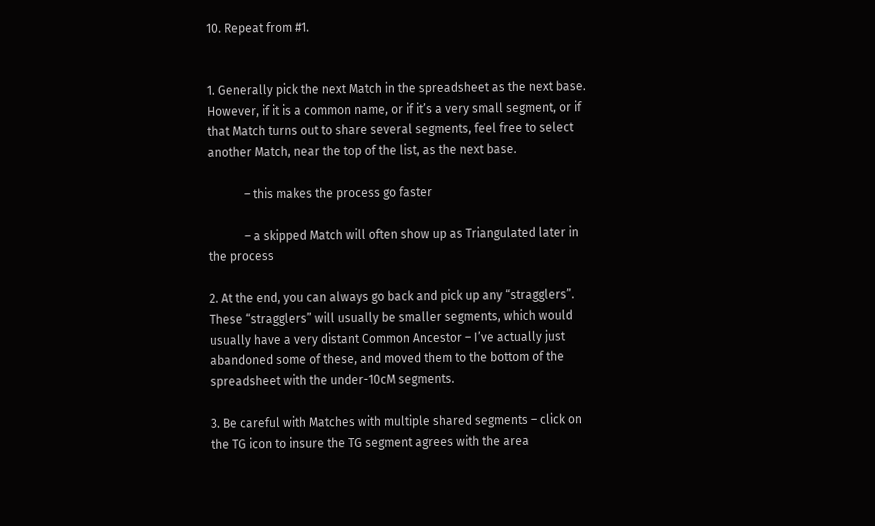10. Repeat from #1.


1. Generally pick the next Match in the spreadsheet as the next base. However, if it is a common name, or if it’s a very small segment, or if that Match turns out to share several segments, feel free to select another Match, near the top of the list, as the next base.

            – this makes the process go faster

            – a skipped Match will often show up as Triangulated later in the process

2. At the end, you can always go back and pick up any “stragglers”. These “stragglers” will usually be smaller segments, which would usually have a very distant Common Ancestor – I’ve actually just abandoned some of these, and moved them to the bottom of the spreadsheet with the under-10cM segments.

3. Be careful with Matches with multiple shared segments – click on the TG icon to insure the TG segment agrees with the area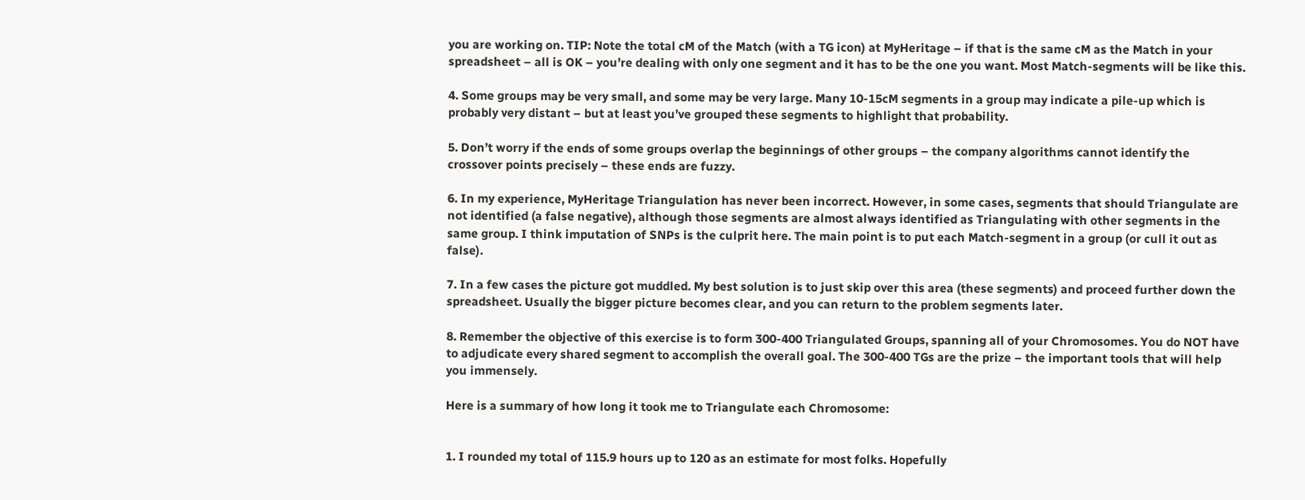you are working on. TIP: Note the total cM of the Match (with a TG icon) at MyHeritage – if that is the same cM as the Match in your spreadsheet – all is OK – you’re dealing with only one segment and it has to be the one you want. Most Match-segments will be like this.

4. Some groups may be very small, and some may be very large. Many 10-15cM segments in a group may indicate a pile-up which is probably very distant – but at least you’ve grouped these segments to highlight that probability.

5. Don’t worry if the ends of some groups overlap the beginnings of other groups – the company algorithms cannot identify the crossover points precisely – these ends are fuzzy.

6. In my experience, MyHeritage Triangulation has never been incorrect. However, in some cases, segments that should Triangulate are not identified (a false negative), although those segments are almost always identified as Triangulating with other segments in the same group. I think imputation of SNPs is the culprit here. The main point is to put each Match-segment in a group (or cull it out as false).

7. In a few cases the picture got muddled. My best solution is to just skip over this area (these segments) and proceed further down the spreadsheet. Usually the bigger picture becomes clear, and you can return to the problem segments later.

8. Remember the objective of this exercise is to form 300-400 Triangulated Groups, spanning all of your Chromosomes. You do NOT have to adjudicate every shared segment to accomplish the overall goal. The 300-400 TGs are the prize – the important tools that will help you immensely.

Here is a summary of how long it took me to Triangulate each Chromosome:


1. I rounded my total of 115.9 hours up to 120 as an estimate for most folks. Hopefully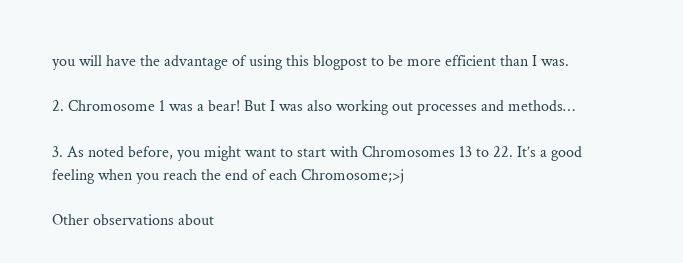you will have the advantage of using this blogpost to be more efficient than I was.

2. Chromosome 1 was a bear! But I was also working out processes and methods…

3. As noted before, you might want to start with Chromosomes 13 to 22. It’s a good feeling when you reach the end of each Chromosome;>j

Other observations about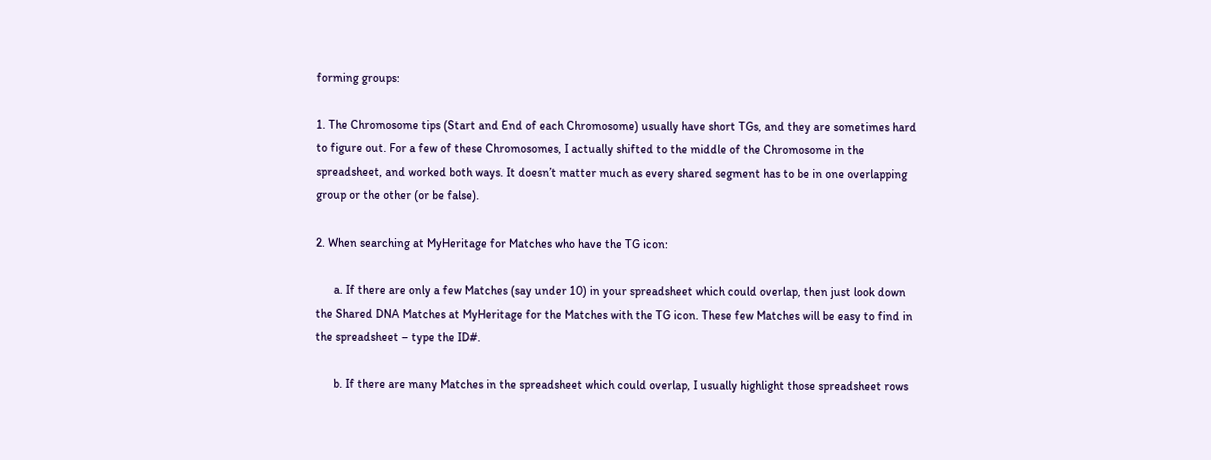forming groups:

1. The Chromosome tips (Start and End of each Chromosome) usually have short TGs, and they are sometimes hard to figure out. For a few of these Chromosomes, I actually shifted to the middle of the Chromosome in the spreadsheet, and worked both ways. It doesn’t matter much as every shared segment has to be in one overlapping group or the other (or be false).

2. When searching at MyHeritage for Matches who have the TG icon:

      a. If there are only a few Matches (say under 10) in your spreadsheet which could overlap, then just look down the Shared DNA Matches at MyHeritage for the Matches with the TG icon. These few Matches will be easy to find in the spreadsheet – type the ID#.

      b. If there are many Matches in the spreadsheet which could overlap, I usually highlight those spreadsheet rows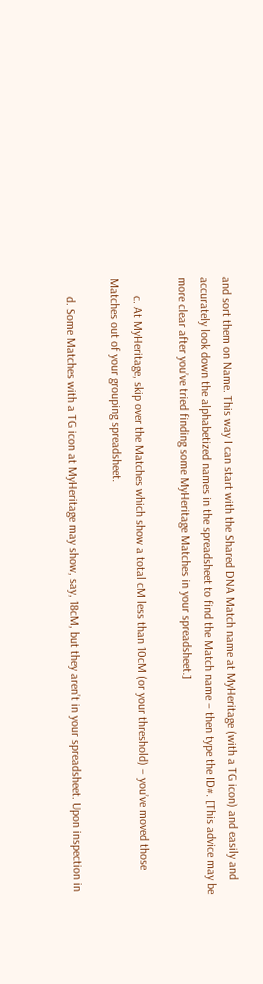and sort them on Name. This way I can start with the Shared DNA Match name at MyHeritage (with a TG icon) and easily and accurately look down the alphabetized names in the spreadsheet to find the Match name – then type the ID#. [This advice may be more clear after you’ve tried finding some MyHeritage Matches in your spreadsheet.]

      c. At MyHeritage, skip over the Matches which show a total cM less than 10cM (or your threshold) – you’ve moved those Matches out of your grouping spreadsheet.

      d. Some Matches with a TG icon at MyHeritage may show, say, 18cM, but they aren’t in your spreadsheet. Upon inspection in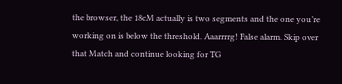the browser, the 18cM actually is two segments and the one you’re working on is below the threshold. Aaarrrrg! False alarm. Skip over that Match and continue looking for TG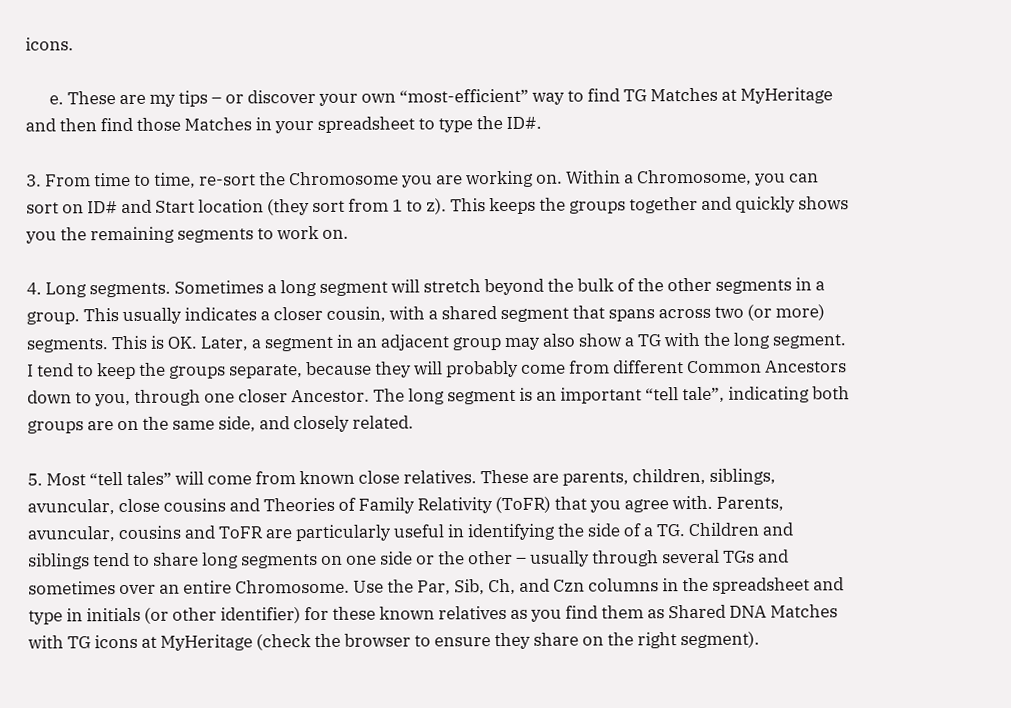icons.

      e. These are my tips – or discover your own “most-efficient” way to find TG Matches at MyHeritage and then find those Matches in your spreadsheet to type the ID#.

3. From time to time, re-sort the Chromosome you are working on. Within a Chromosome, you can sort on ID# and Start location (they sort from 1 to z). This keeps the groups together and quickly shows you the remaining segments to work on.

4. Long segments. Sometimes a long segment will stretch beyond the bulk of the other segments in a group. This usually indicates a closer cousin, with a shared segment that spans across two (or more) segments. This is OK. Later, a segment in an adjacent group may also show a TG with the long segment. I tend to keep the groups separate, because they will probably come from different Common Ancestors down to you, through one closer Ancestor. The long segment is an important “tell tale”, indicating both groups are on the same side, and closely related.

5. Most “tell tales” will come from known close relatives. These are parents, children, siblings, avuncular, close cousins and Theories of Family Relativity (ToFR) that you agree with. Parents, avuncular, cousins and ToFR are particularly useful in identifying the side of a TG. Children and siblings tend to share long segments on one side or the other – usually through several TGs and sometimes over an entire Chromosome. Use the Par, Sib, Ch, and Czn columns in the spreadsheet and type in initials (or other identifier) for these known relatives as you find them as Shared DNA Matches with TG icons at MyHeritage (check the browser to ensure they share on the right segment).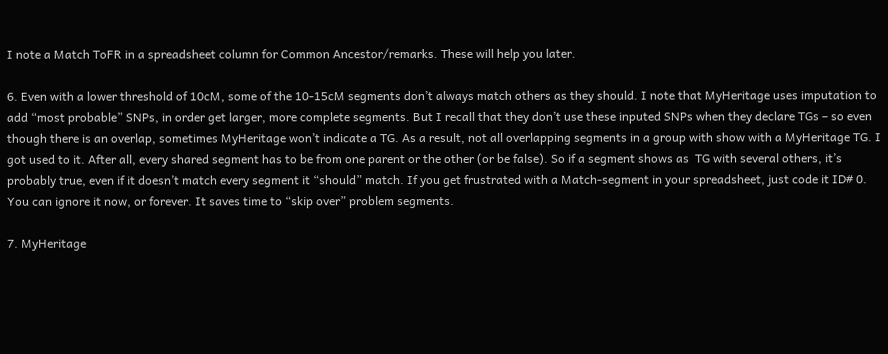I note a Match ToFR in a spreadsheet column for Common Ancestor/remarks. These will help you later.

6. Even with a lower threshold of 10cM, some of the 10-15cM segments don’t always match others as they should. I note that MyHeritage uses imputation to add “most probable” SNPs, in order get larger, more complete segments. But I recall that they don’t use these inputed SNPs when they declare TGs – so even though there is an overlap, sometimes MyHeritage won’t indicate a TG. As a result, not all overlapping segments in a group with show with a MyHeritage TG. I got used to it. After all, every shared segment has to be from one parent or the other (or be false). So if a segment shows as  TG with several others, it’s probably true, even if it doesn’t match every segment it “should” match. If you get frustrated with a Match-segment in your spreadsheet, just code it ID# 0. You can ignore it now, or forever. It saves time to “skip over” problem segments.

7. MyHeritage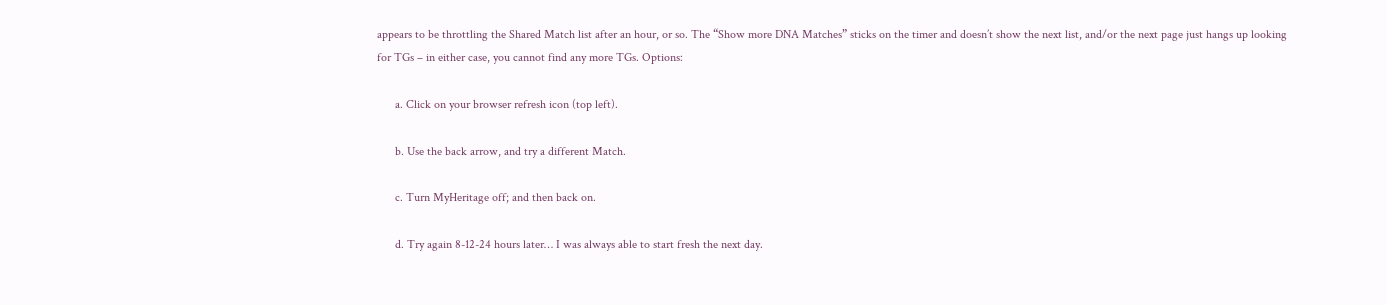appears to be throttling the Shared Match list after an hour, or so. The “Show more DNA Matches” sticks on the timer and doesn’t show the next list, and/or the next page just hangs up looking for TGs – in either case, you cannot find any more TGs. Options:

      a. Click on your browser refresh icon (top left).

      b. Use the back arrow, and try a different Match.

      c. Turn MyHeritage off; and then back on.

      d. Try again 8-12-24 hours later… I was always able to start fresh the next day.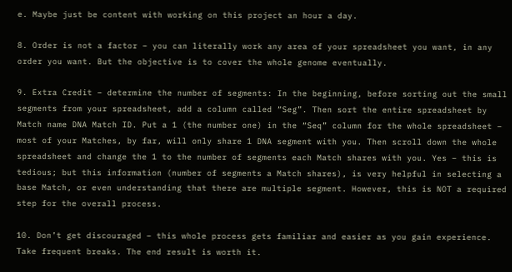e. Maybe just be content with working on this project an hour a day.

8. Order is not a factor – you can literally work any area of your spreadsheet you want, in any order you want. But the objective is to cover the whole genome eventually.

9. Extra Credit – determine the number of segments: In the beginning, before sorting out the small segments from your spreadsheet, add a column called “Seg”. Then sort the entire spreadsheet by Match name DNA Match ID. Put a 1 (the number one) in the “Seq” column for the whole spreadsheet – most of your Matches, by far, will only share 1 DNA segment with you. Then scroll down the whole spreadsheet and change the 1 to the number of segments each Match shares with you. Yes – this is tedious; but this information (number of segments a Match shares), is very helpful in selecting a base Match, or even understanding that there are multiple segment. However, this is NOT a required step for the overall process.

10. Don’t get discouraged – this whole process gets familiar and easier as you gain experience. Take frequent breaks. The end result is worth it.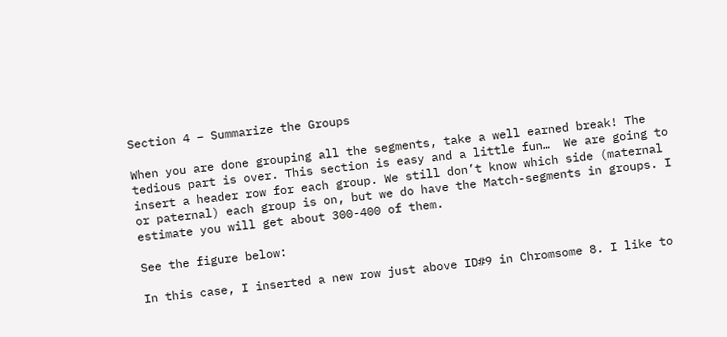Section 4 – Summarize the Groups

When you are done grouping all the segments, take a well earned break! The tedious part is over. This section is easy and a little fun…  We are going to insert a header row for each group. We still don’t know which side (maternal or paternal) each group is on, but we do have the Match-segments in groups. I estimate you will get about 300-400 of them.

See the figure below:

In this case, I inserted a new row just above ID#9 in Chromsome 8. I like to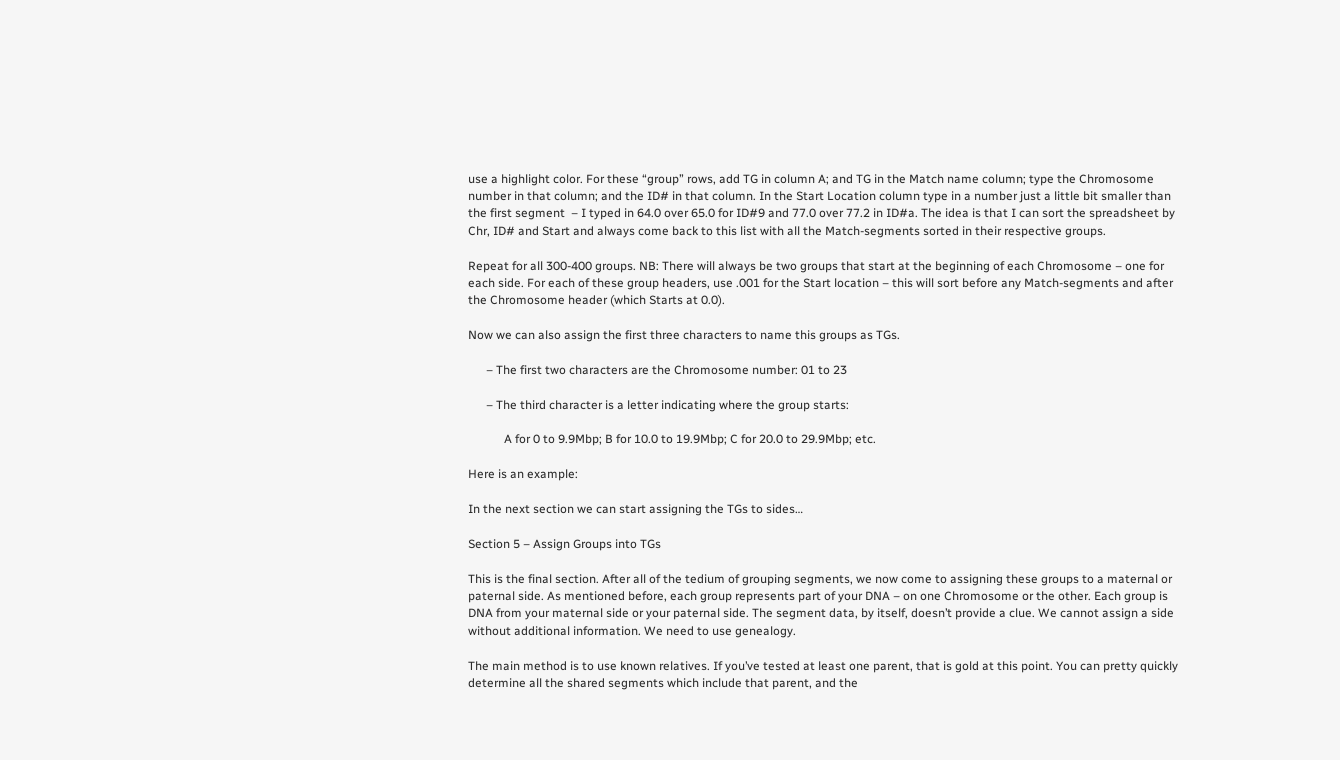use a highlight color. For these “group” rows, add TG in column A; and TG in the Match name column; type the Chromosome number in that column; and the ID# in that column. In the Start Location column type in a number just a little bit smaller than the first segment  – I typed in 64.0 over 65.0 for ID#9 and 77.0 over 77.2 in ID#a. The idea is that I can sort the spreadsheet by Chr, ID# and Start and always come back to this list with all the Match-segments sorted in their respective groups.

Repeat for all 300-400 groups. NB: There will always be two groups that start at the beginning of each Chromosome – one for each side. For each of these group headers, use .001 for the Start location – this will sort before any Match-segments and after the Chromosome header (which Starts at 0.0).

Now we can also assign the first three characters to name this groups as TGs.

      – The first two characters are the Chromosome number: 01 to 23

      – The third character is a letter indicating where the group starts:

            A for 0 to 9.9Mbp; B for 10.0 to 19.9Mbp; C for 20.0 to 29.9Mbp; etc.

Here is an example:

In the next section we can start assigning the TGs to sides…

Section 5 – Assign Groups into TGs

This is the final section. After all of the tedium of grouping segments, we now come to assigning these groups to a maternal or paternal side. As mentioned before, each group represents part of your DNA – on one Chromosome or the other. Each group is DNA from your maternal side or your paternal side. The segment data, by itself, doesn’t provide a clue. We cannot assign a side without additional information. We need to use genealogy.

The main method is to use known relatives. If you’ve tested at least one parent, that is gold at this point. You can pretty quickly determine all the shared segments which include that parent, and the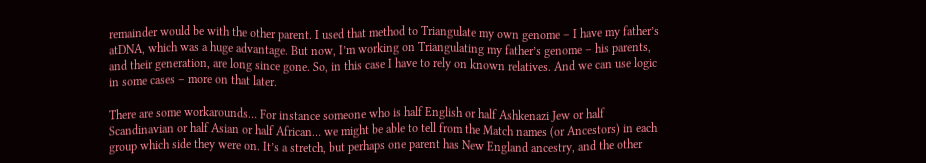remainder would be with the other parent. I used that method to Triangulate my own genome – I have my father’s atDNA, which was a huge advantage. But now, I’m working on Triangulating my father’s genome – his parents, and their generation, are long since gone. So, in this case I have to rely on known relatives. And we can use logic in some cases – more on that later.

There are some workarounds… For instance someone who is half English or half Ashkenazi Jew or half Scandinavian or half Asian or half African… we might be able to tell from the Match names (or Ancestors) in each group which side they were on. It’s a stretch, but perhaps one parent has New England ancestry, and the other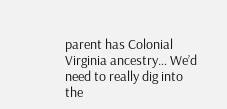parent has Colonial Virginia ancestry… We’d need to really dig into the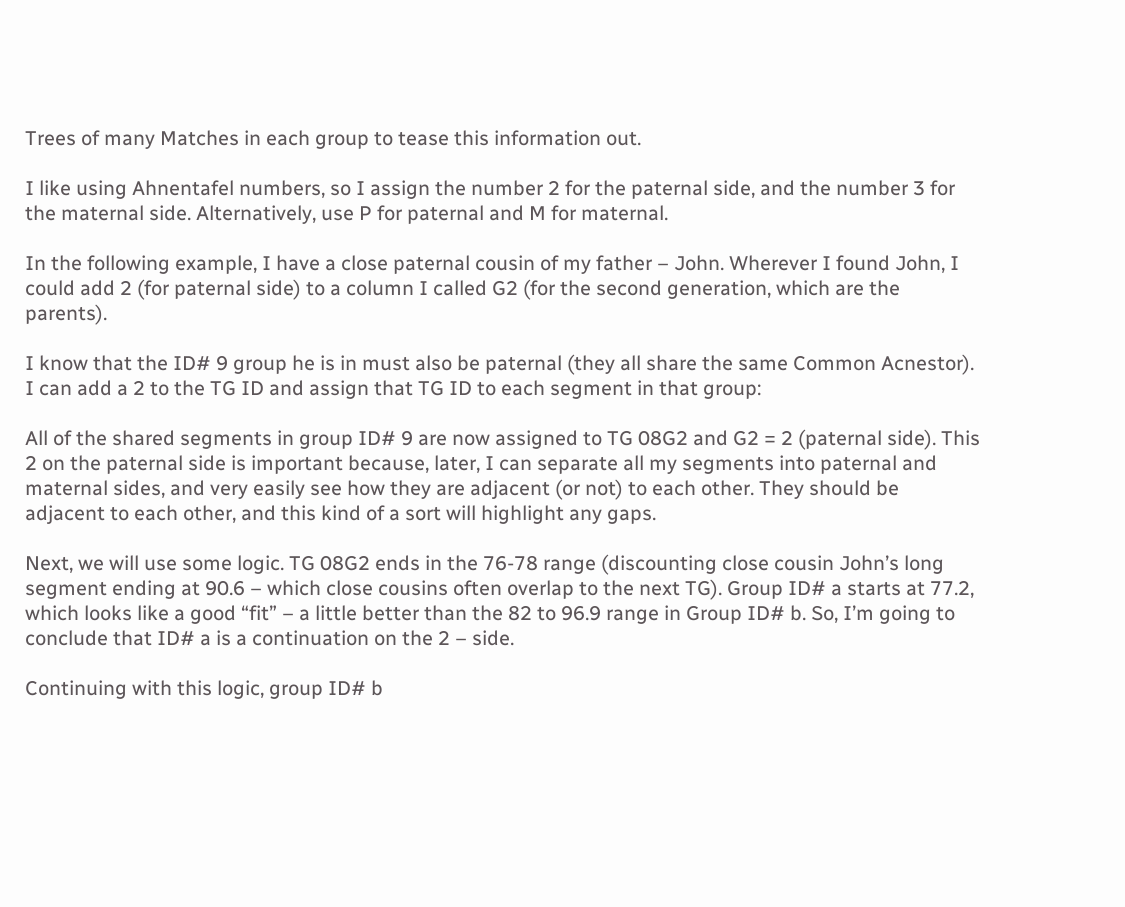Trees of many Matches in each group to tease this information out.

I like using Ahnentafel numbers, so I assign the number 2 for the paternal side, and the number 3 for the maternal side. Alternatively, use P for paternal and M for maternal.

In the following example, I have a close paternal cousin of my father – John. Wherever I found John, I could add 2 (for paternal side) to a column I called G2 (for the second generation, which are the parents).

I know that the ID# 9 group he is in must also be paternal (they all share the same Common Acnestor). I can add a 2 to the TG ID and assign that TG ID to each segment in that group:

All of the shared segments in group ID# 9 are now assigned to TG 08G2 and G2 = 2 (paternal side). This 2 on the paternal side is important because, later, I can separate all my segments into paternal and maternal sides, and very easily see how they are adjacent (or not) to each other. They should be adjacent to each other, and this kind of a sort will highlight any gaps.

Next, we will use some logic. TG 08G2 ends in the 76-78 range (discounting close cousin John’s long segment ending at 90.6 – which close cousins often overlap to the next TG). Group ID# a starts at 77.2, which looks like a good “fit” – a little better than the 82 to 96.9 range in Group ID# b. So, I’m going to conclude that ID# a is a continuation on the 2 – side.

Continuing with this logic, group ID# b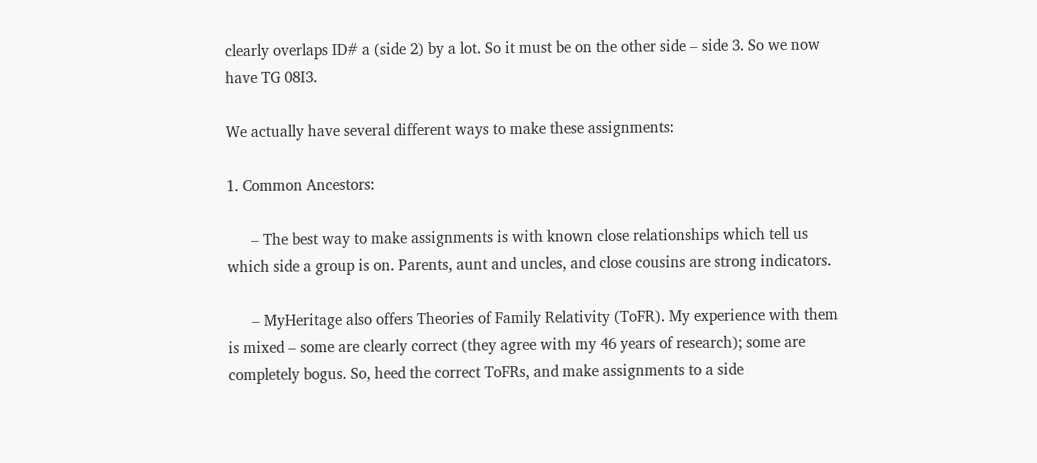clearly overlaps ID# a (side 2) by a lot. So it must be on the other side – side 3. So we now have TG 08I3.

We actually have several different ways to make these assignments:

1. Common Ancestors:

      – The best way to make assignments is with known close relationships which tell us which side a group is on. Parents, aunt and uncles, and close cousins are strong indicators.

      – MyHeritage also offers Theories of Family Relativity (ToFR). My experience with them is mixed – some are clearly correct (they agree with my 46 years of research); some are completely bogus. So, heed the correct ToFRs, and make assignments to a side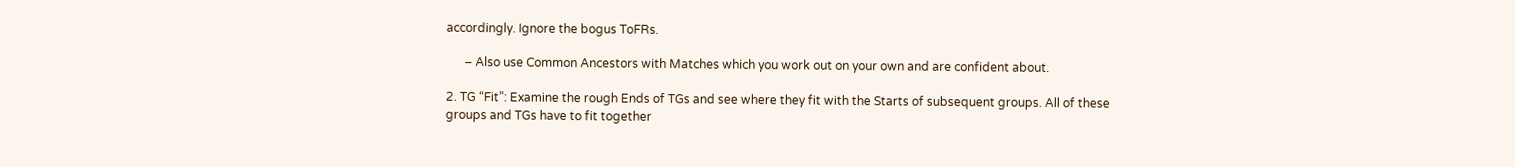accordingly. Ignore the bogus ToFRs.

      – Also use Common Ancestors with Matches which you work out on your own and are confident about.

2. TG “Fit”: Examine the rough Ends of TGs and see where they fit with the Starts of subsequent groups. All of these groups and TGs have to fit together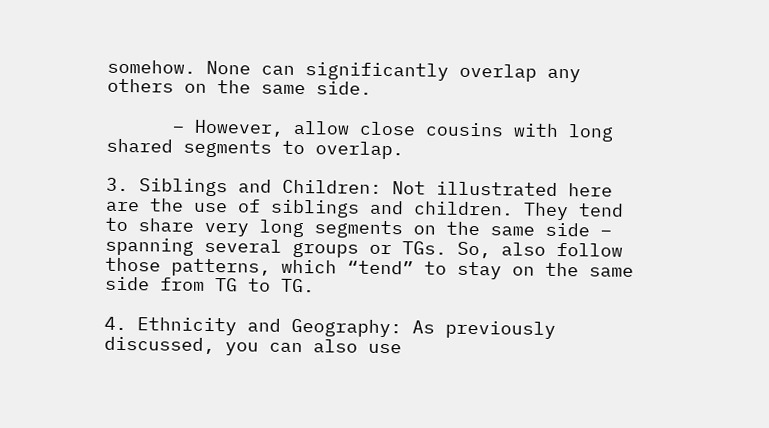somehow. None can significantly overlap any others on the same side.

      – However, allow close cousins with long shared segments to overlap.

3. Siblings and Children: Not illustrated here are the use of siblings and children. They tend to share very long segments on the same side – spanning several groups or TGs. So, also follow those patterns, which “tend” to stay on the same side from TG to TG.

4. Ethnicity and Geography: As previously discussed, you can also use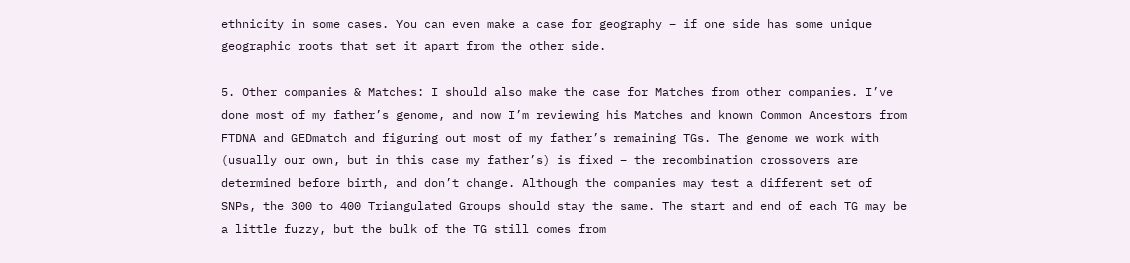ethnicity in some cases. You can even make a case for geography – if one side has some unique geographic roots that set it apart from the other side.

5. Other companies & Matches: I should also make the case for Matches from other companies. I’ve done most of my father’s genome, and now I’m reviewing his Matches and known Common Ancestors from FTDNA and GEDmatch and figuring out most of my father’s remaining TGs. The genome we work with (usually our own, but in this case my father’s) is fixed – the recombination crossovers are determined before birth, and don’t change. Although the companies may test a different set of SNPs, the 300 to 400 Triangulated Groups should stay the same. The start and end of each TG may be a little fuzzy, but the bulk of the TG still comes from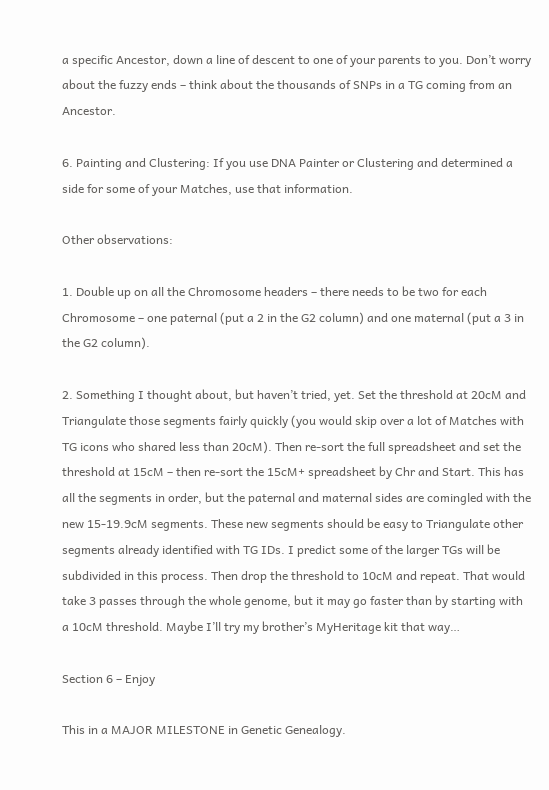a specific Ancestor, down a line of descent to one of your parents to you. Don’t worry about the fuzzy ends – think about the thousands of SNPs in a TG coming from an Ancestor.

6. Painting and Clustering: If you use DNA Painter or Clustering and determined a side for some of your Matches, use that information.

Other observations:

1. Double up on all the Chromosome headers – there needs to be two for each Chromosome – one paternal (put a 2 in the G2 column) and one maternal (put a 3 in the G2 column).

2. Something I thought about, but haven’t tried, yet. Set the threshold at 20cM and Triangulate those segments fairly quickly (you would skip over a lot of Matches with TG icons who shared less than 20cM). Then re-sort the full spreadsheet and set the threshold at 15cM – then re-sort the 15cM+ spreadsheet by Chr and Start. This has all the segments in order, but the paternal and maternal sides are comingled with the new 15-19.9cM segments. These new segments should be easy to Triangulate other segments already identified with TG IDs. I predict some of the larger TGs will be subdivided in this process. Then drop the threshold to 10cM and repeat. That would take 3 passes through the whole genome, but it may go faster than by starting with a 10cM threshold. Maybe I’ll try my brother’s MyHeritage kit that way…

Section 6 – Enjoy

This in a MAJOR MILESTONE in Genetic Genealogy.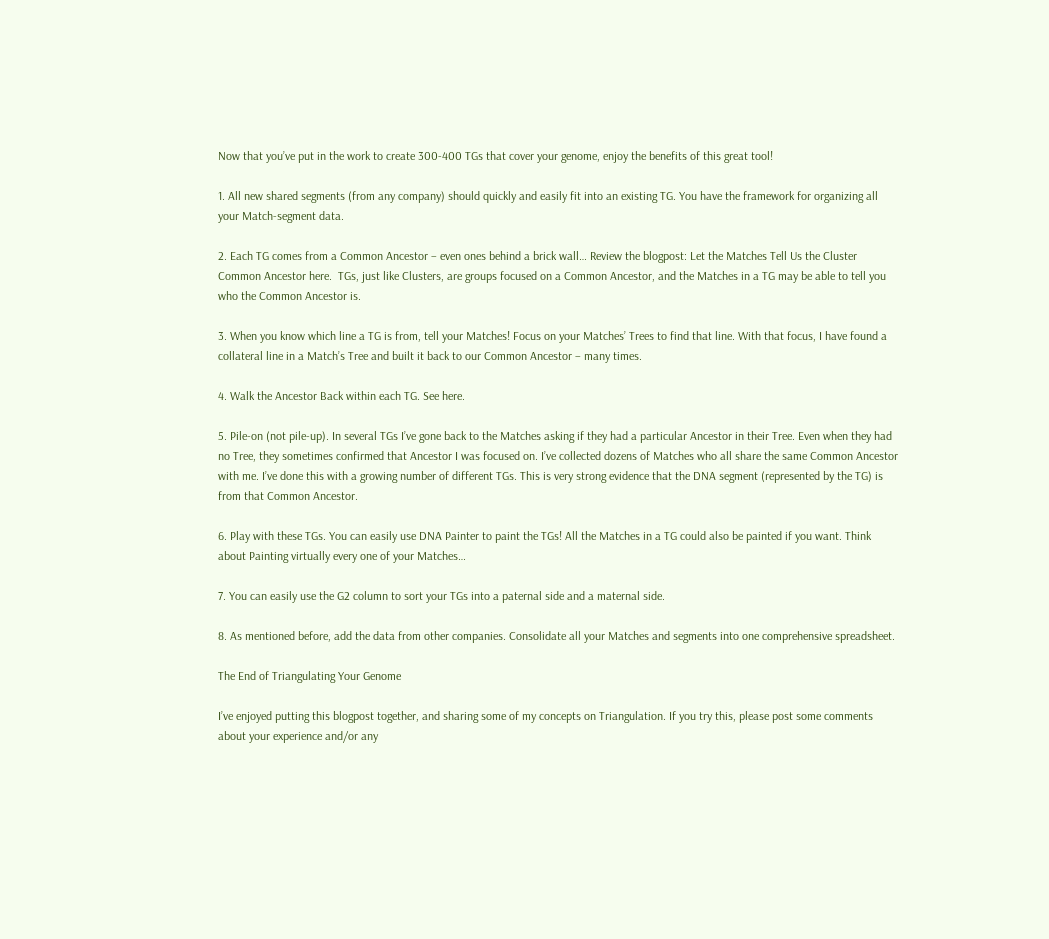Now that you’ve put in the work to create 300-400 TGs that cover your genome, enjoy the benefits of this great tool!

1. All new shared segments (from any company) should quickly and easily fit into an existing TG. You have the framework for organizing all your Match-segment data.

2. Each TG comes from a Common Ancestor – even ones behind a brick wall… Review the blogpost: Let the Matches Tell Us the Cluster Common Ancestor here.  TGs, just like Clusters, are groups focused on a Common Ancestor, and the Matches in a TG may be able to tell you who the Common Ancestor is.

3. When you know which line a TG is from, tell your Matches! Focus on your Matches’ Trees to find that line. With that focus, I have found a collateral line in a Match’s Tree and built it back to our Common Ancestor – many times.

4. Walk the Ancestor Back within each TG. See here.

5. Pile-on (not pile-up). In several TGs I’ve gone back to the Matches asking if they had a particular Ancestor in their Tree. Even when they had no Tree, they sometimes confirmed that Ancestor I was focused on. I’ve collected dozens of Matches who all share the same Common Ancestor with me. I’ve done this with a growing number of different TGs. This is very strong evidence that the DNA segment (represented by the TG) is from that Common Ancestor.

6. Play with these TGs. You can easily use DNA Painter to paint the TGs! All the Matches in a TG could also be painted if you want. Think about Painting virtually every one of your Matches…

7. You can easily use the G2 column to sort your TGs into a paternal side and a maternal side.

8. As mentioned before, add the data from other companies. Consolidate all your Matches and segments into one comprehensive spreadsheet.

The End of Triangulating Your Genome

I’ve enjoyed putting this blogpost together, and sharing some of my concepts on Triangulation. If you try this, please post some comments about your experience and/or any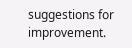suggestions for improvement.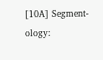[10A] Segment-ology: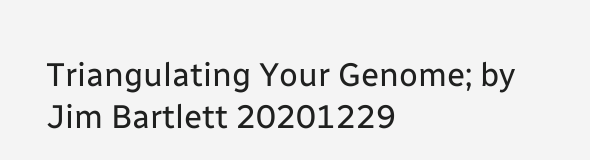Triangulating Your Genome; by Jim Bartlett 20201229